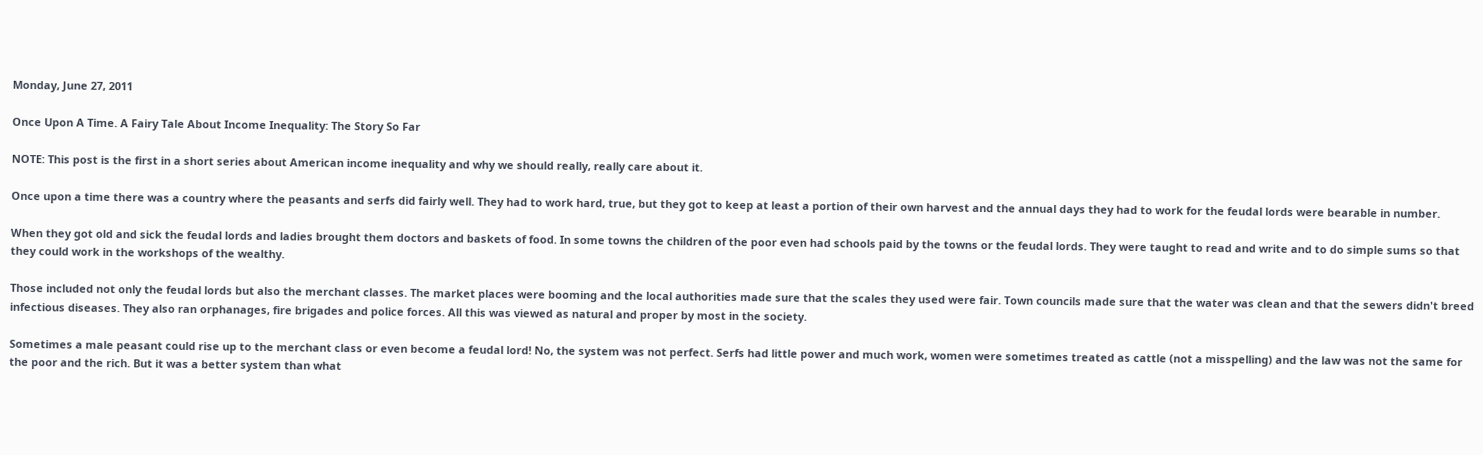Monday, June 27, 2011

Once Upon A Time. A Fairy Tale About Income Inequality: The Story So Far

NOTE: This post is the first in a short series about American income inequality and why we should really, really care about it.

Once upon a time there was a country where the peasants and serfs did fairly well. They had to work hard, true, but they got to keep at least a portion of their own harvest and the annual days they had to work for the feudal lords were bearable in number.

When they got old and sick the feudal lords and ladies brought them doctors and baskets of food. In some towns the children of the poor even had schools paid by the towns or the feudal lords. They were taught to read and write and to do simple sums so that they could work in the workshops of the wealthy.

Those included not only the feudal lords but also the merchant classes. The market places were booming and the local authorities made sure that the scales they used were fair. Town councils made sure that the water was clean and that the sewers didn't breed infectious diseases. They also ran orphanages, fire brigades and police forces. All this was viewed as natural and proper by most in the society.

Sometimes a male peasant could rise up to the merchant class or even become a feudal lord! No, the system was not perfect. Serfs had little power and much work, women were sometimes treated as cattle (not a misspelling) and the law was not the same for the poor and the rich. But it was a better system than what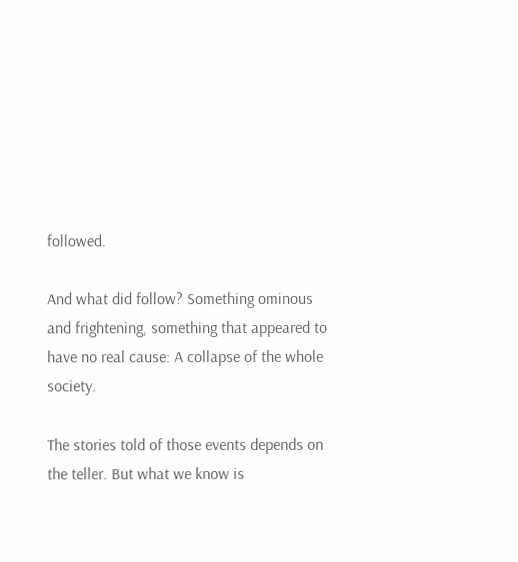followed.

And what did follow? Something ominous and frightening, something that appeared to have no real cause: A collapse of the whole society.

The stories told of those events depends on the teller. But what we know is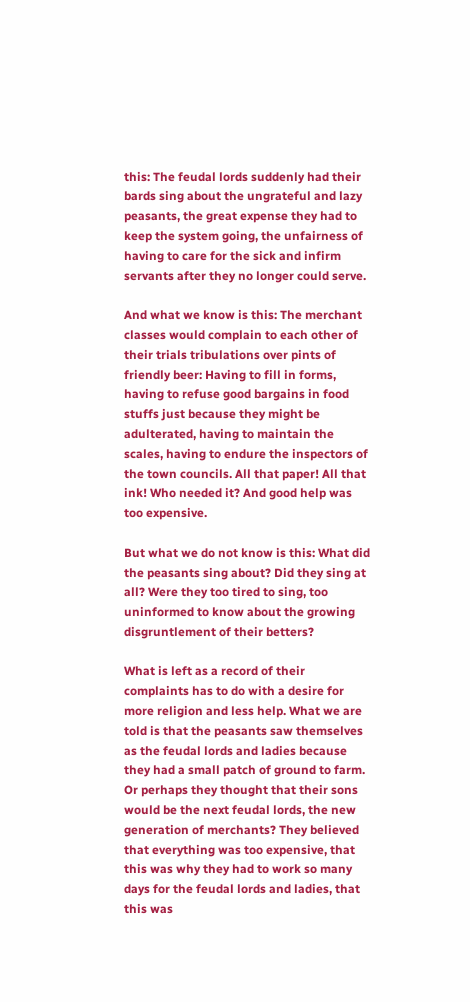this: The feudal lords suddenly had their bards sing about the ungrateful and lazy peasants, the great expense they had to keep the system going, the unfairness of having to care for the sick and infirm servants after they no longer could serve.

And what we know is this: The merchant classes would complain to each other of their trials tribulations over pints of friendly beer: Having to fill in forms, having to refuse good bargains in food stuffs just because they might be adulterated, having to maintain the scales, having to endure the inspectors of the town councils. All that paper! All that ink! Who needed it? And good help was too expensive.

But what we do not know is this: What did the peasants sing about? Did they sing at all? Were they too tired to sing, too uninformed to know about the growing disgruntlement of their betters?

What is left as a record of their complaints has to do with a desire for more religion and less help. What we are told is that the peasants saw themselves as the feudal lords and ladies because they had a small patch of ground to farm. Or perhaps they thought that their sons would be the next feudal lords, the new generation of merchants? They believed that everything was too expensive, that this was why they had to work so many days for the feudal lords and ladies, that this was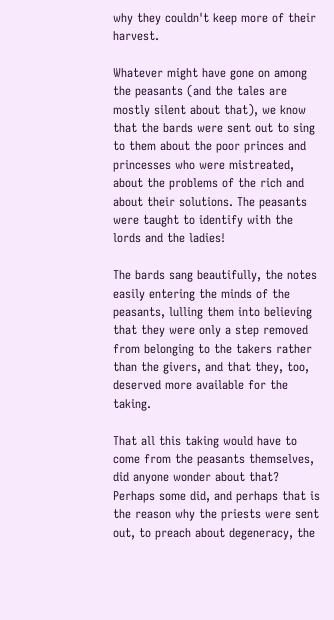why they couldn't keep more of their harvest.

Whatever might have gone on among the peasants (and the tales are mostly silent about that), we know that the bards were sent out to sing to them about the poor princes and princesses who were mistreated, about the problems of the rich and about their solutions. The peasants were taught to identify with the lords and the ladies!

The bards sang beautifully, the notes easily entering the minds of the peasants, lulling them into believing that they were only a step removed from belonging to the takers rather than the givers, and that they, too, deserved more available for the taking.

That all this taking would have to come from the peasants themselves, did anyone wonder about that? Perhaps some did, and perhaps that is the reason why the priests were sent out, to preach about degeneracy, the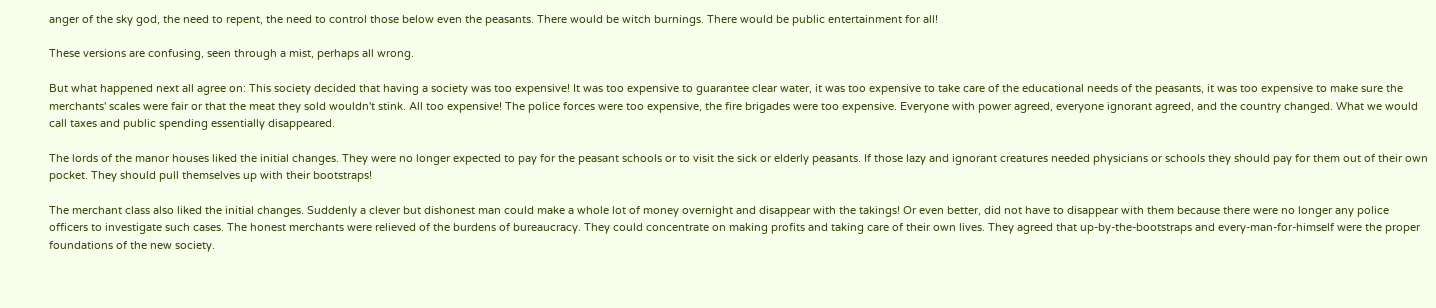anger of the sky god, the need to repent, the need to control those below even the peasants. There would be witch burnings. There would be public entertainment for all!

These versions are confusing, seen through a mist, perhaps all wrong.

But what happened next all agree on: This society decided that having a society was too expensive! It was too expensive to guarantee clear water, it was too expensive to take care of the educational needs of the peasants, it was too expensive to make sure the merchants' scales were fair or that the meat they sold wouldn't stink. All too expensive! The police forces were too expensive, the fire brigades were too expensive. Everyone with power agreed, everyone ignorant agreed, and the country changed. What we would call taxes and public spending essentially disappeared.

The lords of the manor houses liked the initial changes. They were no longer expected to pay for the peasant schools or to visit the sick or elderly peasants. If those lazy and ignorant creatures needed physicians or schools they should pay for them out of their own pocket. They should pull themselves up with their bootstraps!

The merchant class also liked the initial changes. Suddenly a clever but dishonest man could make a whole lot of money overnight and disappear with the takings! Or even better, did not have to disappear with them because there were no longer any police officers to investigate such cases. The honest merchants were relieved of the burdens of bureaucracy. They could concentrate on making profits and taking care of their own lives. They agreed that up-by-the-bootstraps and every-man-for-himself were the proper foundations of the new society.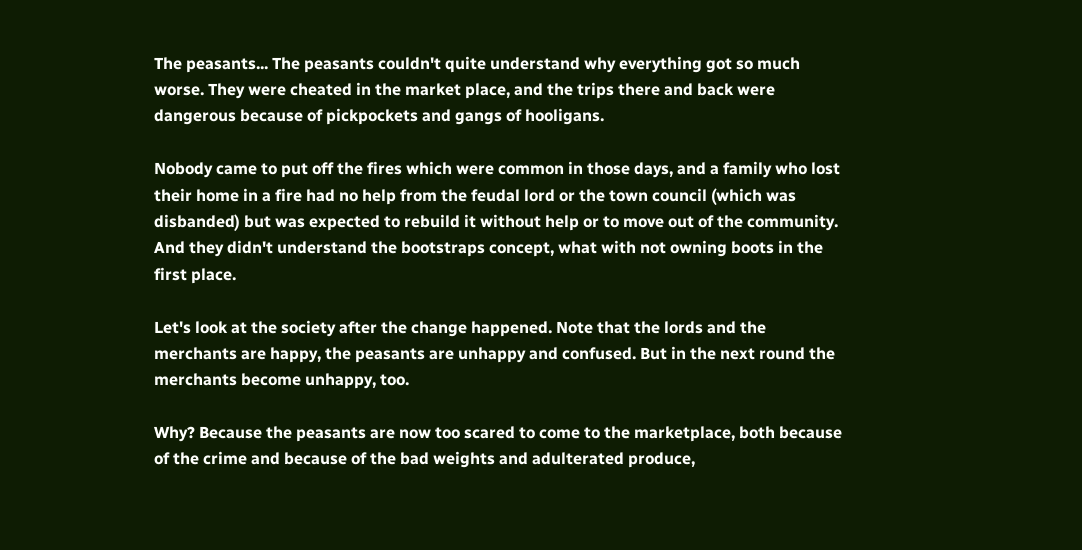The peasants... The peasants couldn't quite understand why everything got so much worse. They were cheated in the market place, and the trips there and back were dangerous because of pickpockets and gangs of hooligans.

Nobody came to put off the fires which were common in those days, and a family who lost their home in a fire had no help from the feudal lord or the town council (which was disbanded) but was expected to rebuild it without help or to move out of the community. And they didn't understand the bootstraps concept, what with not owning boots in the first place.

Let's look at the society after the change happened. Note that the lords and the merchants are happy, the peasants are unhappy and confused. But in the next round the merchants become unhappy, too.

Why? Because the peasants are now too scared to come to the marketplace, both because of the crime and because of the bad weights and adulterated produce,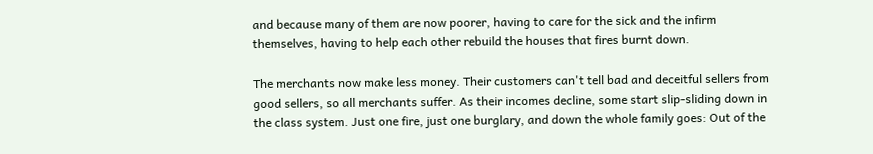and because many of them are now poorer, having to care for the sick and the infirm themselves, having to help each other rebuild the houses that fires burnt down.

The merchants now make less money. Their customers can't tell bad and deceitful sellers from good sellers, so all merchants suffer. As their incomes decline, some start slip-sliding down in the class system. Just one fire, just one burglary, and down the whole family goes: Out of the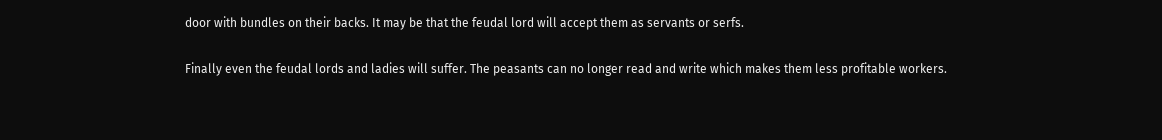door with bundles on their backs. It may be that the feudal lord will accept them as servants or serfs.

Finally even the feudal lords and ladies will suffer. The peasants can no longer read and write which makes them less profitable workers.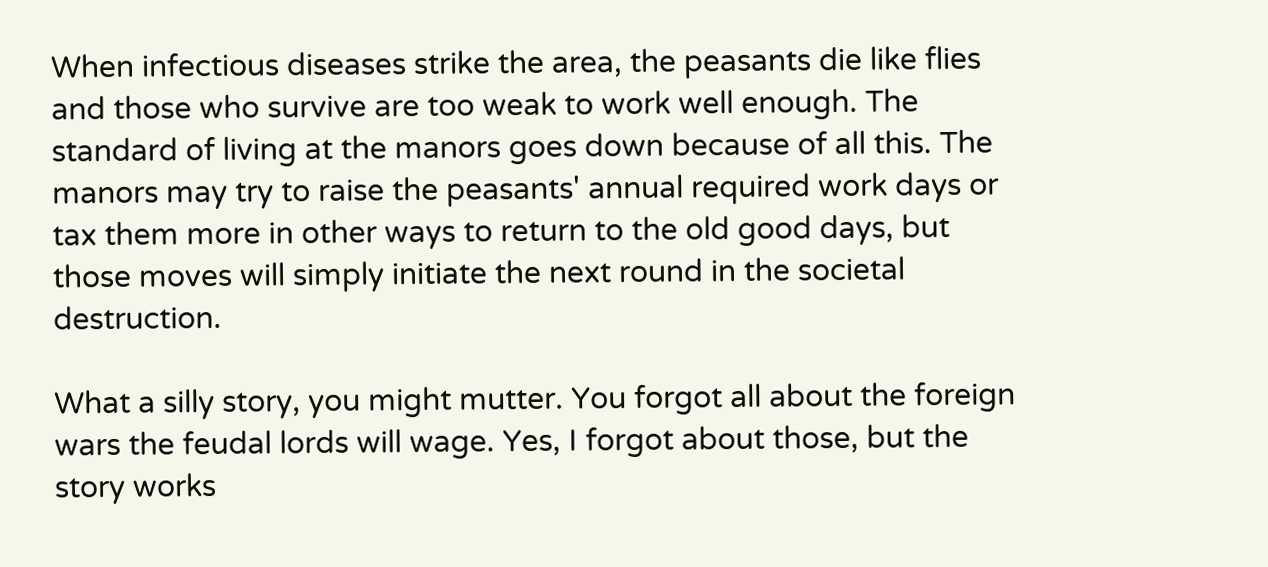When infectious diseases strike the area, the peasants die like flies and those who survive are too weak to work well enough. The standard of living at the manors goes down because of all this. The manors may try to raise the peasants' annual required work days or tax them more in other ways to return to the old good days, but those moves will simply initiate the next round in the societal destruction.

What a silly story, you might mutter. You forgot all about the foreign wars the feudal lords will wage. Yes, I forgot about those, but the story works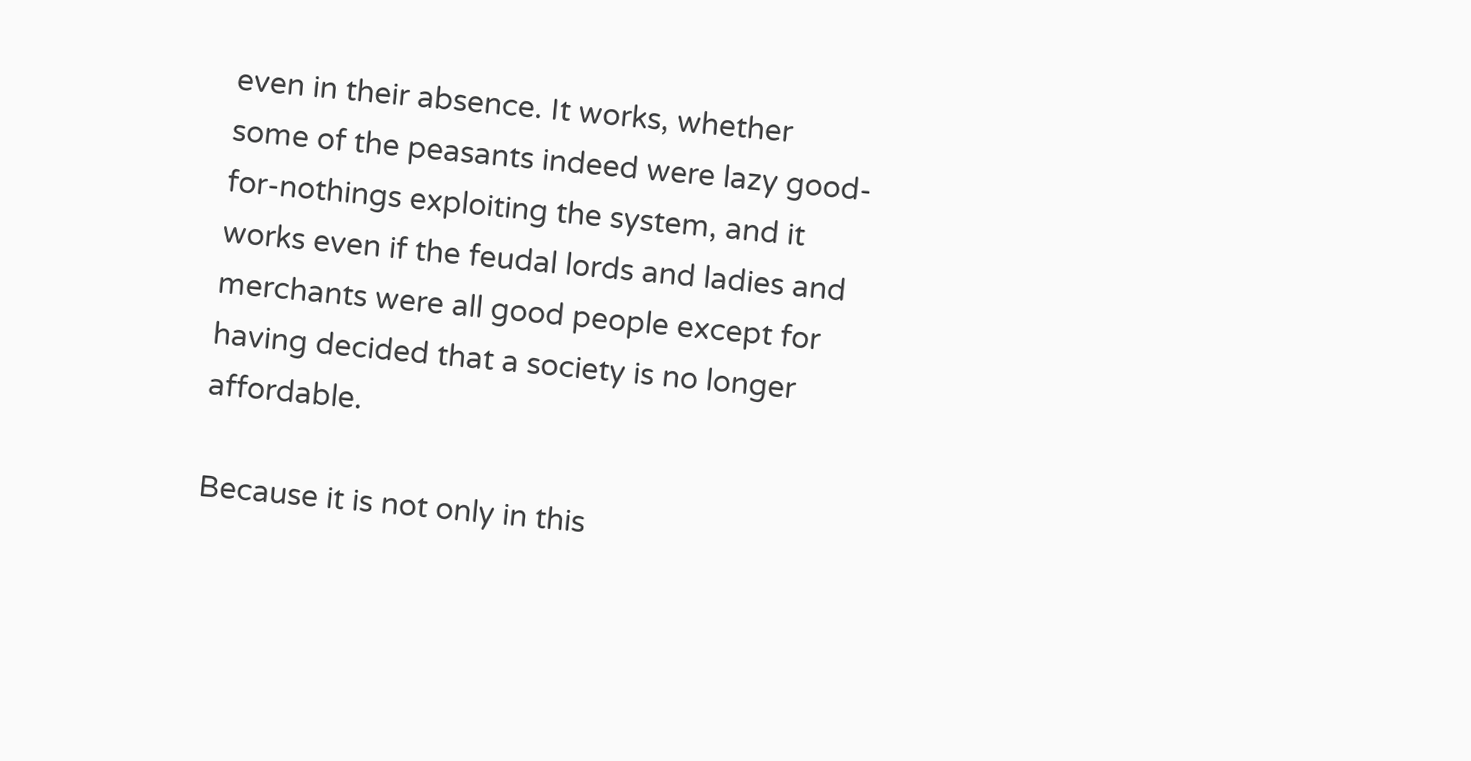even in their absence. It works, whether some of the peasants indeed were lazy good-for-nothings exploiting the system, and it works even if the feudal lords and ladies and merchants were all good people except for having decided that a society is no longer affordable.

Because it is not only in this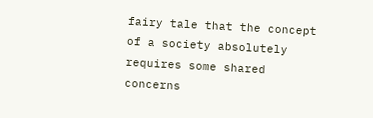fairy tale that the concept of a society absolutely requires some shared concerns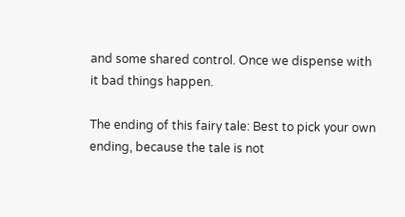and some shared control. Once we dispense with it bad things happen.

The ending of this fairy tale: Best to pick your own ending, because the tale is not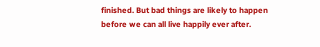finished. But bad things are likely to happen before we can all live happily ever after.